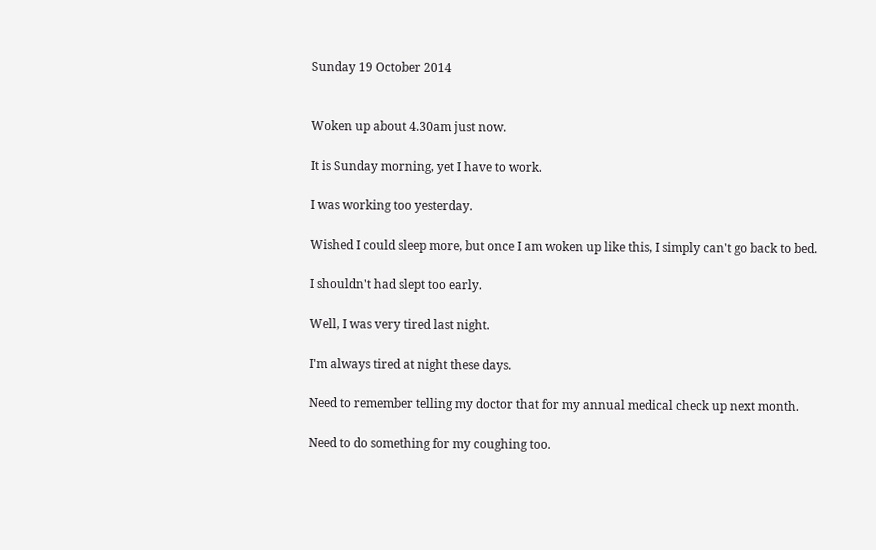Sunday 19 October 2014


Woken up about 4.30am just now.

It is Sunday morning, yet I have to work.

I was working too yesterday.

Wished I could sleep more, but once I am woken up like this, I simply can't go back to bed.

I shouldn't had slept too early.

Well, I was very tired last night.

I'm always tired at night these days.

Need to remember telling my doctor that for my annual medical check up next month.

Need to do something for my coughing too.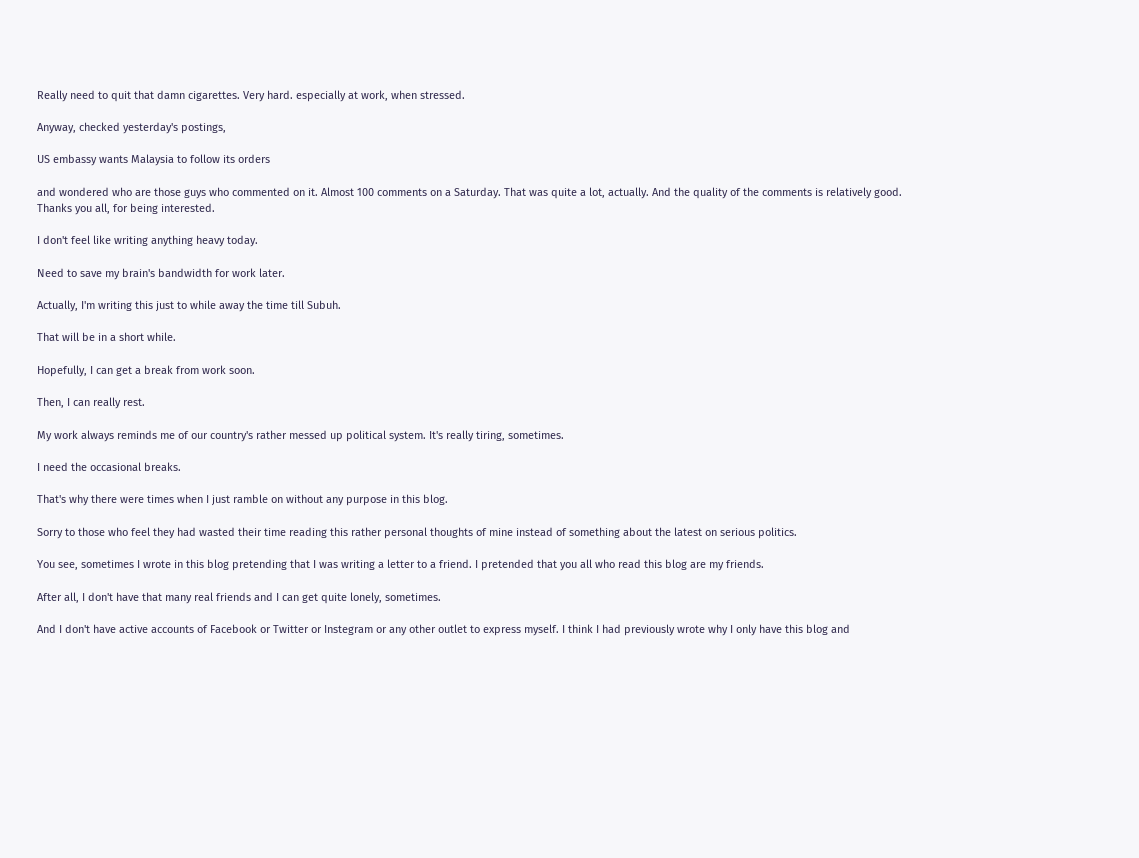Really need to quit that damn cigarettes. Very hard. especially at work, when stressed.

Anyway, checked yesterday's postings,

US embassy wants Malaysia to follow its orders

and wondered who are those guys who commented on it. Almost 100 comments on a Saturday. That was quite a lot, actually. And the quality of the comments is relatively good. Thanks you all, for being interested.

I don't feel like writing anything heavy today.

Need to save my brain's bandwidth for work later.

Actually, I'm writing this just to while away the time till Subuh.

That will be in a short while.

Hopefully, I can get a break from work soon.

Then, I can really rest.

My work always reminds me of our country's rather messed up political system. It's really tiring, sometimes.

I need the occasional breaks.

That's why there were times when I just ramble on without any purpose in this blog.

Sorry to those who feel they had wasted their time reading this rather personal thoughts of mine instead of something about the latest on serious politics.

You see, sometimes I wrote in this blog pretending that I was writing a letter to a friend. I pretended that you all who read this blog are my friends.

After all, I don't have that many real friends and I can get quite lonely, sometimes.

And I don't have active accounts of Facebook or Twitter or Instegram or any other outlet to express myself. I think I had previously wrote why I only have this blog and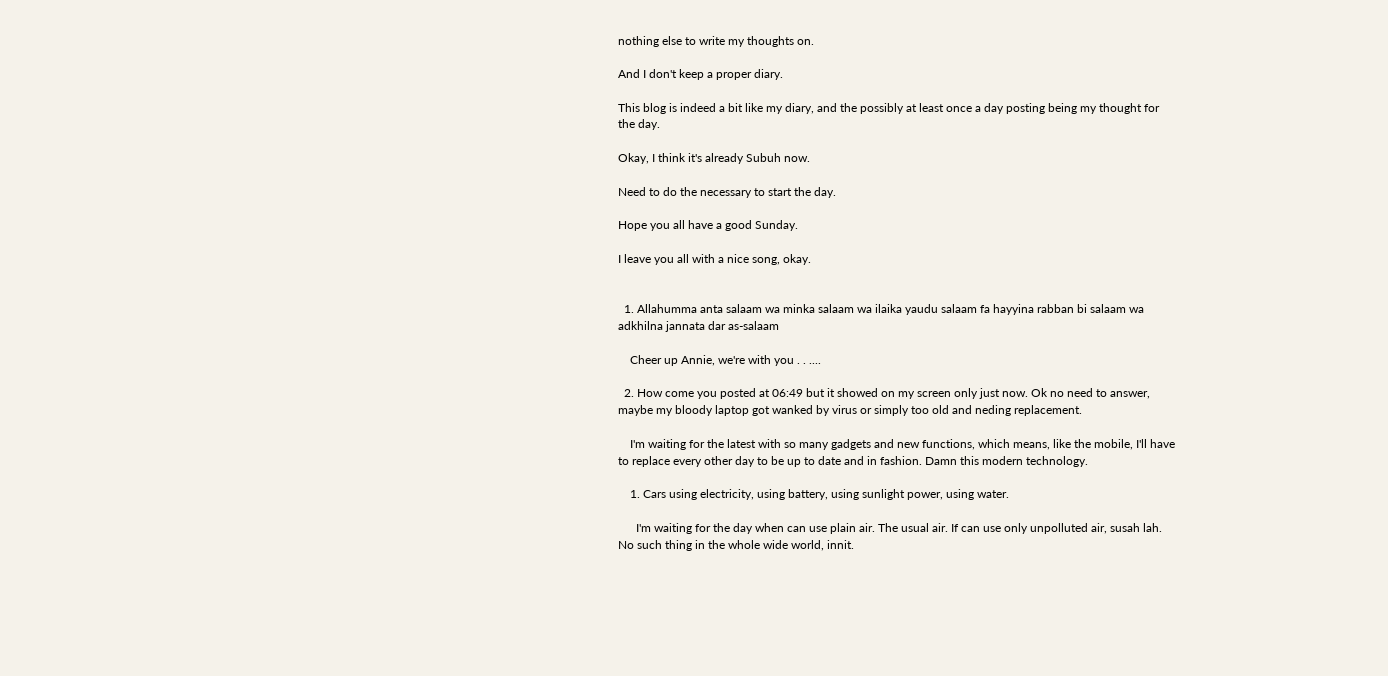nothing else to write my thoughts on.

And I don't keep a proper diary.

This blog is indeed a bit like my diary, and the possibly at least once a day posting being my thought for the day.

Okay, I think it's already Subuh now.

Need to do the necessary to start the day.

Hope you all have a good Sunday.

I leave you all with a nice song, okay.


  1. Allahumma anta salaam wa minka salaam wa ilaika yaudu salaam fa hayyina rabban bi salaam wa adkhilna jannata dar as-salaam

    Cheer up Annie, we're with you . . ....

  2. How come you posted at 06:49 but it showed on my screen only just now. Ok no need to answer, maybe my bloody laptop got wanked by virus or simply too old and neding replacement.

    I'm waiting for the latest with so many gadgets and new functions, which means, like the mobile, I'll have to replace every other day to be up to date and in fashion. Damn this modern technology.

    1. Cars using electricity, using battery, using sunlight power, using water.

      I'm waiting for the day when can use plain air. The usual air. If can use only unpolluted air, susah lah. No such thing in the whole wide world, innit.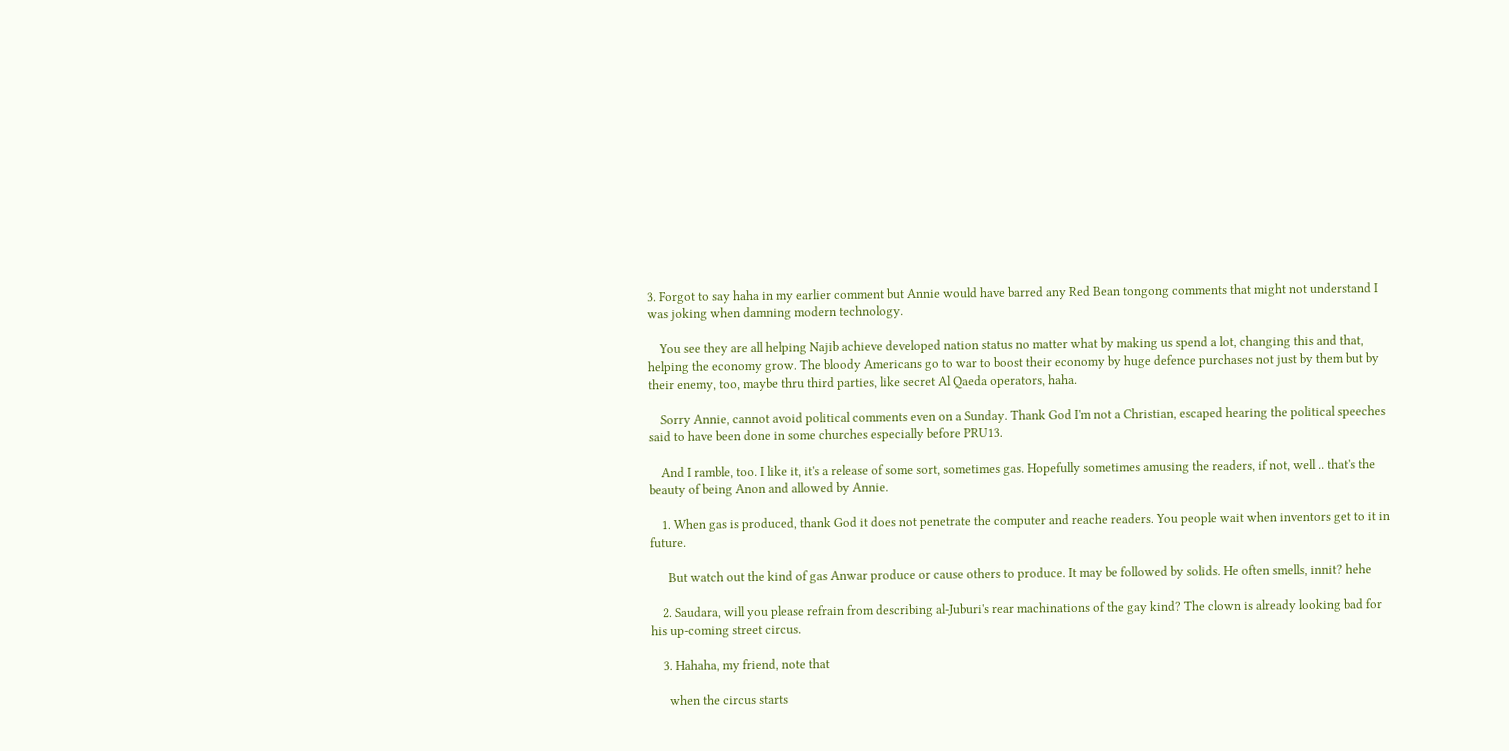3. Forgot to say haha in my earlier comment but Annie would have barred any Red Bean tongong comments that might not understand I was joking when damning modern technology.

    You see they are all helping Najib achieve developed nation status no matter what by making us spend a lot, changing this and that, helping the economy grow. The bloody Americans go to war to boost their economy by huge defence purchases not just by them but by their enemy, too, maybe thru third parties, like secret Al Qaeda operators, haha.

    Sorry Annie, cannot avoid political comments even on a Sunday. Thank God I'm not a Christian, escaped hearing the political speeches said to have been done in some churches especially before PRU13.

    And I ramble, too. I like it, it's a release of some sort, sometimes gas. Hopefully sometimes amusing the readers, if not, well .. that's the beauty of being Anon and allowed by Annie.

    1. When gas is produced, thank God it does not penetrate the computer and reache readers. You people wait when inventors get to it in future.

      But watch out the kind of gas Anwar produce or cause others to produce. It may be followed by solids. He often smells, innit? hehe

    2. Saudara, will you please refrain from describing al-Juburi's rear machinations of the gay kind? The clown is already looking bad for his up-coming street circus.

    3. Hahaha, my friend, note that

      when the circus starts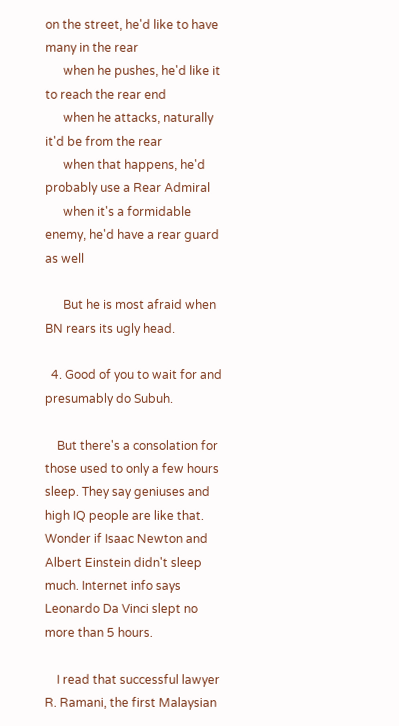on the street, he'd like to have many in the rear
      when he pushes, he'd like it to reach the rear end
      when he attacks, naturally it'd be from the rear
      when that happens, he'd probably use a Rear Admiral
      when it's a formidable enemy, he'd have a rear guard as well

      But he is most afraid when BN rears its ugly head.

  4. Good of you to wait for and presumably do Subuh.

    But there's a consolation for those used to only a few hours sleep. They say geniuses and high IQ people are like that. Wonder if Isaac Newton and Albert Einstein didn't sleep much. Internet info says Leonardo Da Vinci slept no more than 5 hours.

    I read that successful lawyer R. Ramani, the first Malaysian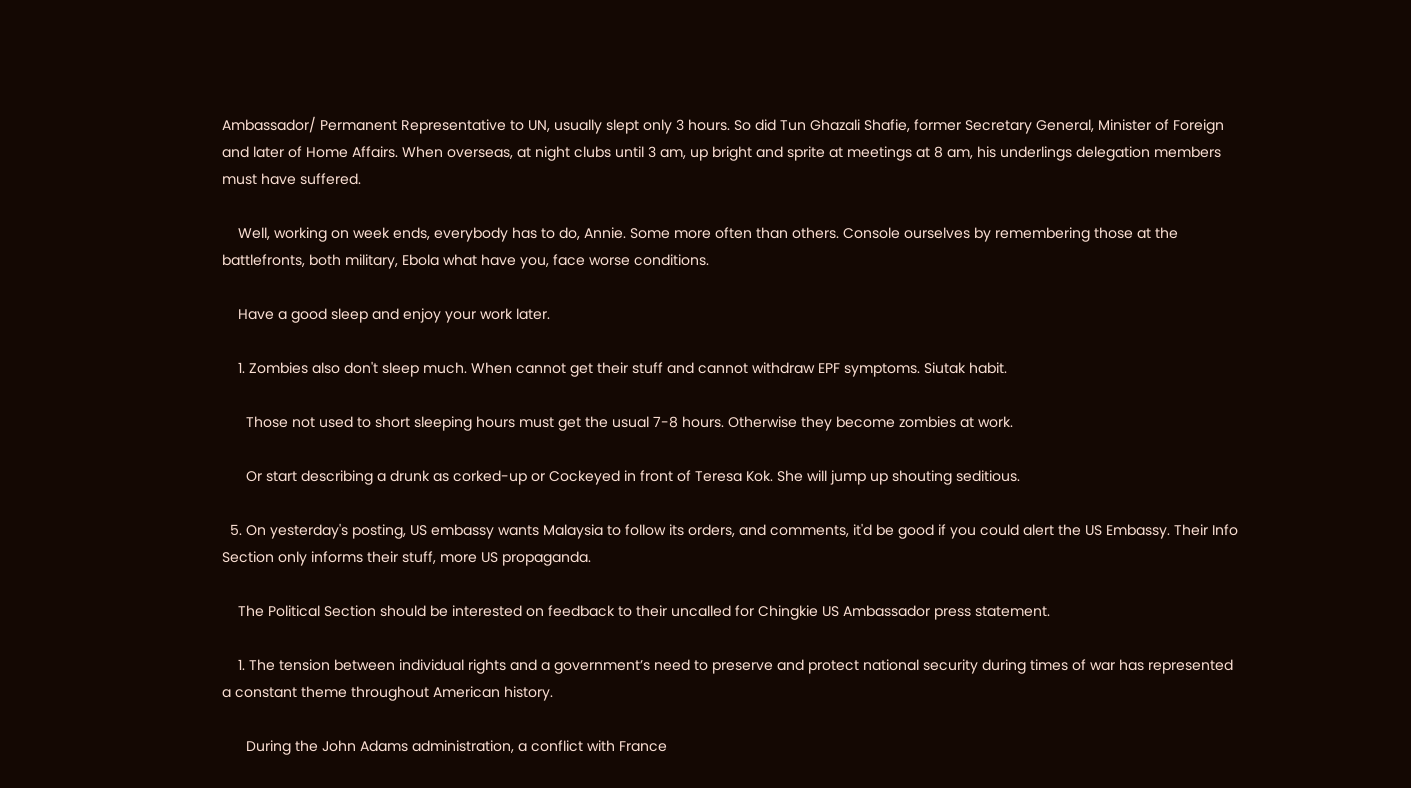Ambassador/ Permanent Representative to UN, usually slept only 3 hours. So did Tun Ghazali Shafie, former Secretary General, Minister of Foreign and later of Home Affairs. When overseas, at night clubs until 3 am, up bright and sprite at meetings at 8 am, his underlings delegation members must have suffered.

    Well, working on week ends, everybody has to do, Annie. Some more often than others. Console ourselves by remembering those at the battlefronts, both military, Ebola what have you, face worse conditions.

    Have a good sleep and enjoy your work later.

    1. Zombies also don't sleep much. When cannot get their stuff and cannot withdraw EPF symptoms. Siutak habit.

      Those not used to short sleeping hours must get the usual 7-8 hours. Otherwise they become zombies at work.

      Or start describing a drunk as corked-up or Cockeyed in front of Teresa Kok. She will jump up shouting seditious.

  5. On yesterday's posting, US embassy wants Malaysia to follow its orders, and comments, it'd be good if you could alert the US Embassy. Their Info Section only informs their stuff, more US propaganda.

    The Political Section should be interested on feedback to their uncalled for Chingkie US Ambassador press statement.

    1. The tension between individual rights and a government’s need to preserve and protect national security during times of war has represented a constant theme throughout American history.

      During the John Adams administration, a conflict with France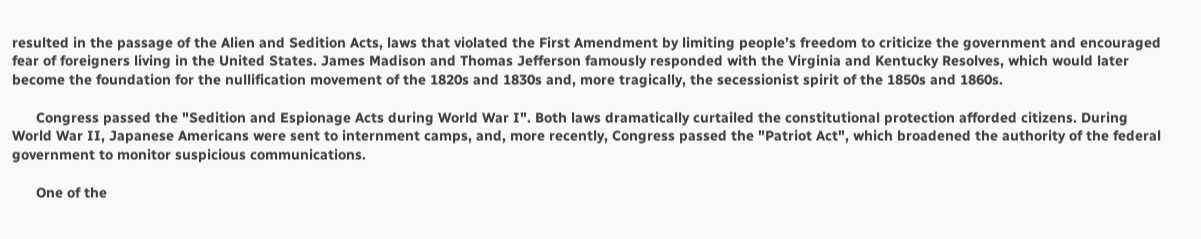resulted in the passage of the Alien and Sedition Acts, laws that violated the First Amendment by limiting people’s freedom to criticize the government and encouraged fear of foreigners living in the United States. James Madison and Thomas Jefferson famously responded with the Virginia and Kentucky Resolves, which would later become the foundation for the nullification movement of the 1820s and 1830s and, more tragically, the secessionist spirit of the 1850s and 1860s.

      Congress passed the "Sedition and Espionage Acts during World War I". Both laws dramatically curtailed the constitutional protection afforded citizens. During World War II, Japanese Americans were sent to internment camps, and, more recently, Congress passed the "Patriot Act", which broadened the authority of the federal government to monitor suspicious communications.

      One of the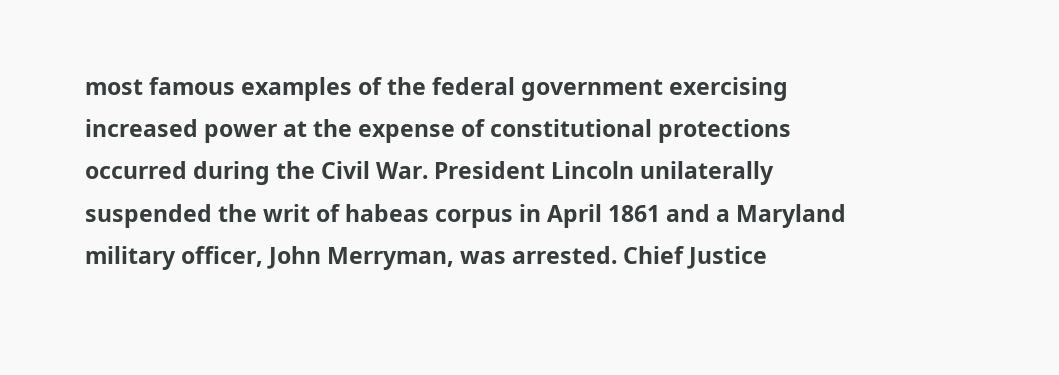most famous examples of the federal government exercising increased power at the expense of constitutional protections occurred during the Civil War. President Lincoln unilaterally suspended the writ of habeas corpus in April 1861 and a Maryland military officer, John Merryman, was arrested. Chief Justice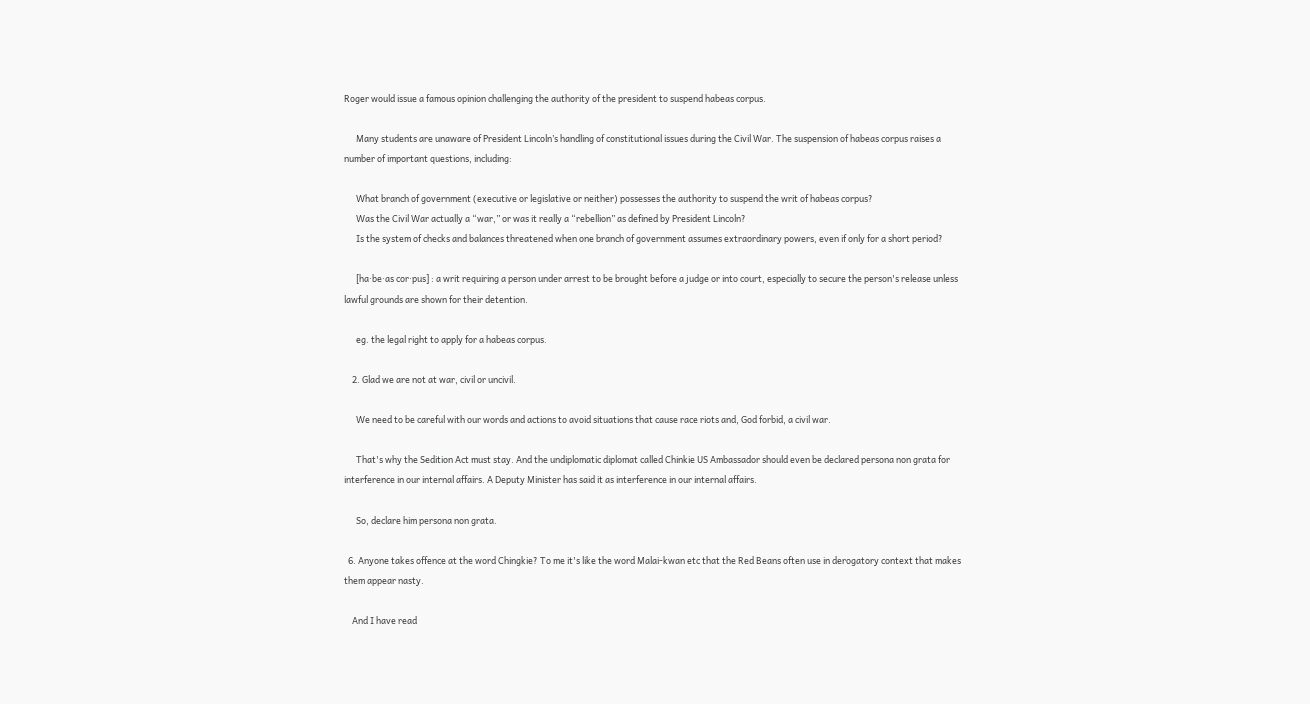Roger would issue a famous opinion challenging the authority of the president to suspend habeas corpus.

      Many students are unaware of President Lincoln’s handling of constitutional issues during the Civil War. The suspension of habeas corpus raises a number of important questions, including:

      What branch of government (executive or legislative or neither) possesses the authority to suspend the writ of habeas corpus?
      Was the Civil War actually a “war,” or was it really a “rebellion” as defined by President Lincoln?
      Is the system of checks and balances threatened when one branch of government assumes extraordinary powers, even if only for a short period?

      [ha·be·as cor·pus] : a writ requiring a person under arrest to be brought before a judge or into court, especially to secure the person's release unless lawful grounds are shown for their detention.

      eg. the legal right to apply for a habeas corpus.

    2. Glad we are not at war, civil or uncivil.

      We need to be careful with our words and actions to avoid situations that cause race riots and, God forbid, a civil war.

      That's why the Sedition Act must stay. And the undiplomatic diplomat called Chinkie US Ambassador should even be declared persona non grata for interference in our internal affairs. A Deputy Minister has said it as interference in our internal affairs.

      So, declare him persona non grata.

  6. Anyone takes offence at the word Chingkie? To me it's like the word Malai-kwan etc that the Red Beans often use in derogatory context that makes them appear nasty.

    And I have read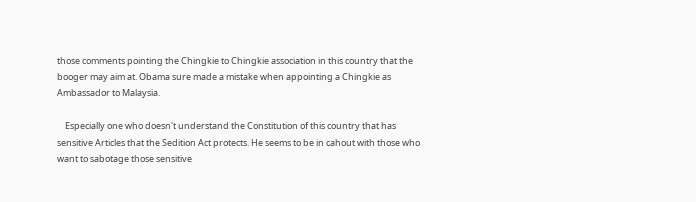those comments pointing the Chingkie to Chingkie association in this country that the booger may aim at. Obama sure made a mistake when appointing a Chingkie as Ambassador to Malaysia.

    Especially one who doesn't understand the Constitution of this country that has sensitive Articles that the Sedition Act protects. He seems to be in cahout with those who want to sabotage those sensitive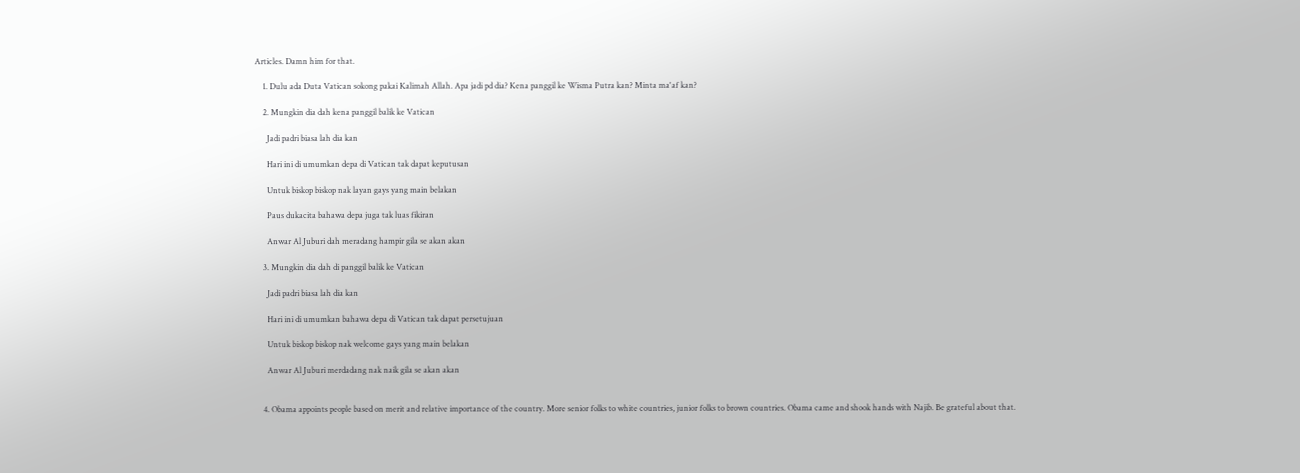Articles. Damn him for that.

    1. Dulu ada Duta Vatican sokong pakai Kalimah Allah. Apa jadi pd dia? Kena panggil ke Wisma Putra kan? Minta ma'af kan?

    2. Mungkin dia dah kena panggil balik ke Vatican

      Jadi padri biasa lah dia kan

      Hari ini di umumkan depa di Vatican tak dapat keputusan

      Untuk biskop biskop nak layan gays yang main belakan

      Paus dukacita bahawa depa juga tak luas fikiran

      Anwar Al Juburi dah meradang hampir gila se akan akan

    3. Mungkin dia dah di panggil balik ke Vatican

      Jadi padri biasa lah dia kan

      Hari ini di umumkan bahawa depa di Vatican tak dapat persetujuan

      Untuk biskop biskop nak welcome gays yang main belakan

      Anwar Al Juburi merdadang nak naik gila se akan akan


    4. Obama appoints people based on merit and relative importance of the country. More senior folks to white countries, junior folks to brown countries. Obama came and shook hands with Najib. Be grateful about that.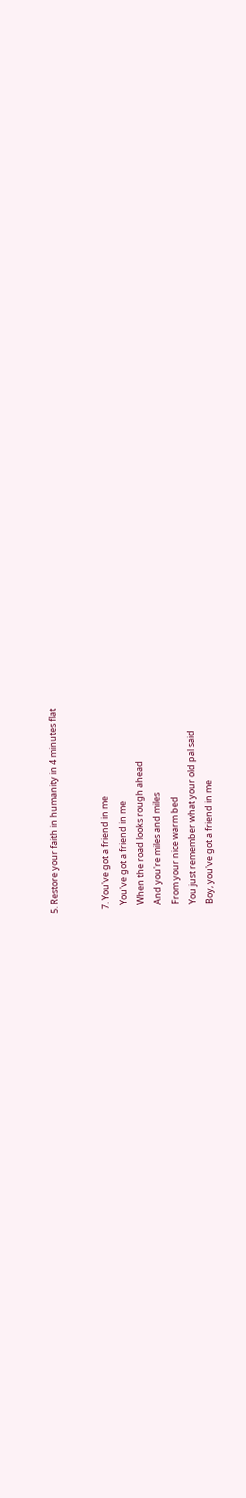5. Restore your faith in humanity in 4 minutes flat


  7. You've got a friend in me
    You've got a friend in me
    When the road looks rough ahead
    And you're miles and miles
    From your nice warm bed
    You just remember what your old pal said
    Boy, you've got a friend in me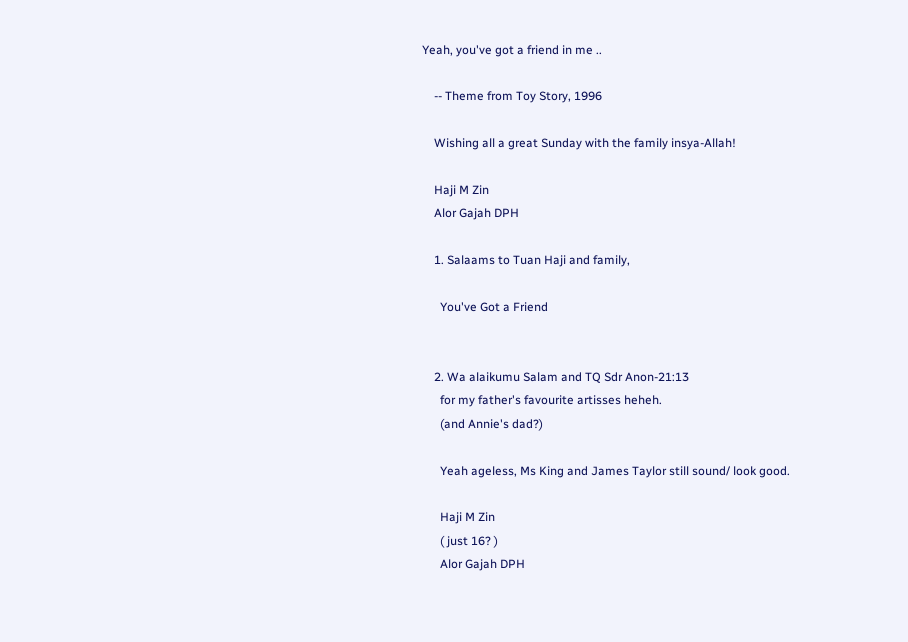Yeah, you've got a friend in me ..

    -- Theme from Toy Story, 1996

    Wishing all a great Sunday with the family insya-Allah!

    Haji M Zin
    Alor Gajah DPH

    1. Salaams to Tuan Haji and family,

      You've Got a Friend


    2. Wa alaikumu Salam and TQ Sdr Anon-21:13
      for my father's favourite artisses heheh.
      (and Annie's dad?)

      Yeah ageless, Ms King and James Taylor still sound/ look good.

      Haji M Zin
      ( just 16? )
      Alor Gajah DPH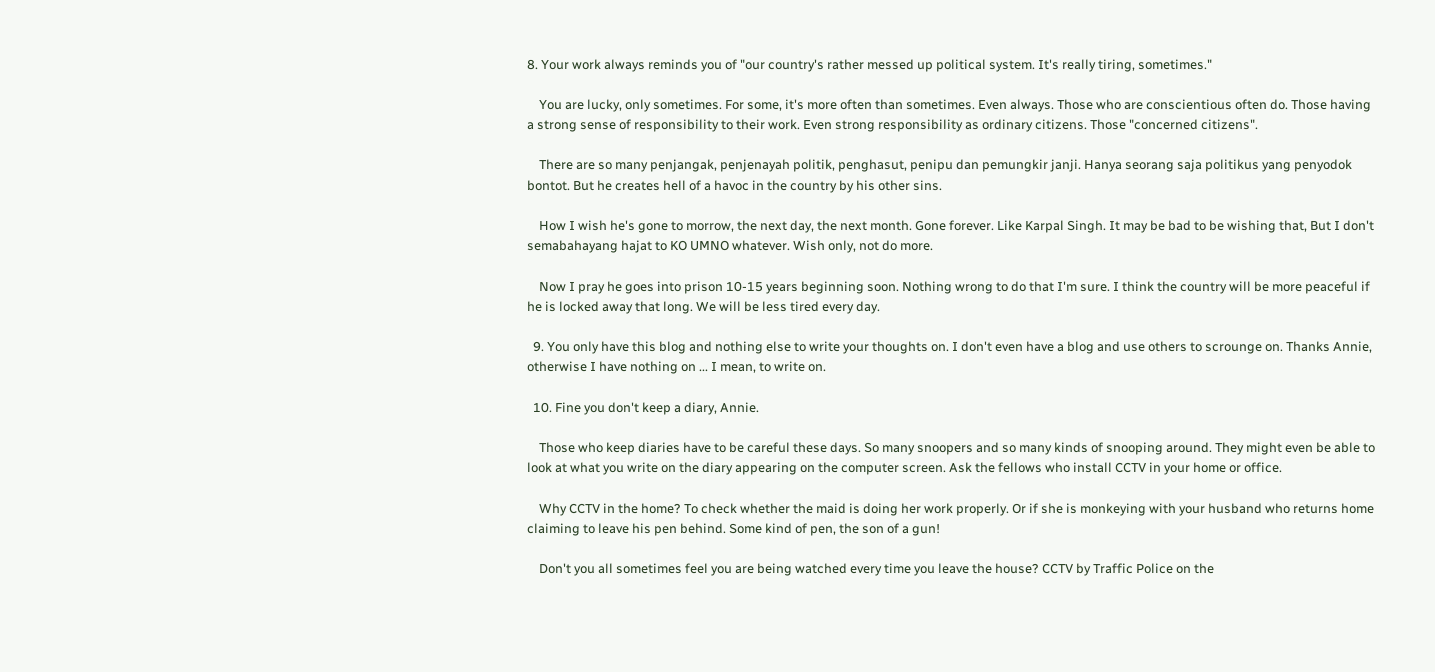8. Your work always reminds you of "our country's rather messed up political system. It's really tiring, sometimes."

    You are lucky, only sometimes. For some, it's more often than sometimes. Even always. Those who are conscientious often do. Those having a strong sense of responsibility to their work. Even strong responsibility as ordinary citizens. Those "concerned citizens".

    There are so many penjangak, penjenayah politik, penghasut, penipu dan pemungkir janji. Hanya seorang saja politikus yang penyodok bontot. But he creates hell of a havoc in the country by his other sins.

    How I wish he's gone to morrow, the next day, the next month. Gone forever. Like Karpal Singh. It may be bad to be wishing that, But I don't semabahayang hajat to KO UMNO whatever. Wish only, not do more.

    Now I pray he goes into prison 10-15 years beginning soon. Nothing wrong to do that I'm sure. I think the country will be more peaceful if he is locked away that long. We will be less tired every day.

  9. You only have this blog and nothing else to write your thoughts on. I don't even have a blog and use others to scrounge on. Thanks Annie, otherwise I have nothing on ... I mean, to write on.

  10. Fine you don't keep a diary, Annie.

    Those who keep diaries have to be careful these days. So many snoopers and so many kinds of snooping around. They might even be able to look at what you write on the diary appearing on the computer screen. Ask the fellows who install CCTV in your home or office.

    Why CCTV in the home? To check whether the maid is doing her work properly. Or if she is monkeying with your husband who returns home claiming to leave his pen behind. Some kind of pen, the son of a gun!

    Don't you all sometimes feel you are being watched every time you leave the house? CCTV by Traffic Police on the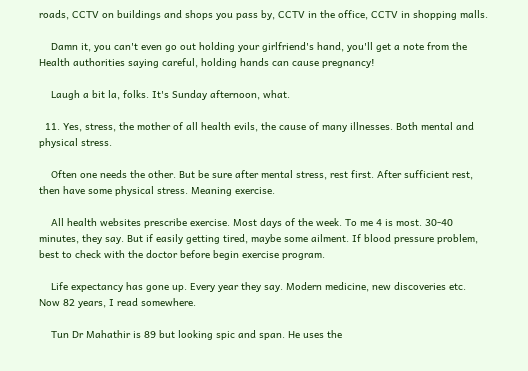roads, CCTV on buildings and shops you pass by, CCTV in the office, CCTV in shopping malls.

    Damn it, you can't even go out holding your girlfriend's hand, you'll get a note from the Health authorities saying careful, holding hands can cause pregnancy!

    Laugh a bit la, folks. It's Sunday afternoon, what.

  11. Yes, stress, the mother of all health evils, the cause of many illnesses. Both mental and physical stress.

    Often one needs the other. But be sure after mental stress, rest first. After sufficient rest, then have some physical stress. Meaning exercise.

    All health websites prescribe exercise. Most days of the week. To me 4 is most. 30-40 minutes, they say. But if easily getting tired, maybe some ailment. If blood pressure problem, best to check with the doctor before begin exercise program.

    Life expectancy has gone up. Every year they say. Modern medicine, new discoveries etc. Now 82 years, I read somewhere.

    Tun Dr Mahathir is 89 but looking spic and span. He uses the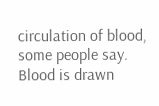circulation of blood, some people say. Blood is drawn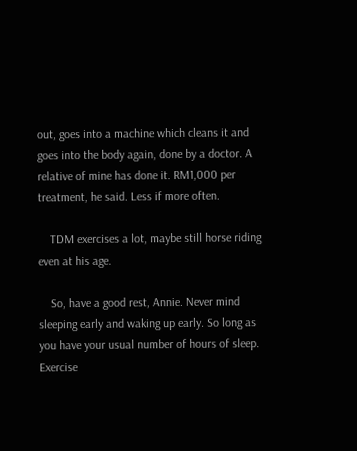out, goes into a machine which cleans it and goes into the body again, done by a doctor. A relative of mine has done it. RM1,000 per treatment, he said. Less if more often.

    TDM exercises a lot, maybe still horse riding even at his age.

    So, have a good rest, Annie. Never mind sleeping early and waking up early. So long as you have your usual number of hours of sleep. Exercise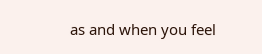as and when you feel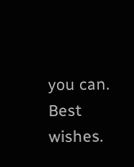you can. Best wishes.